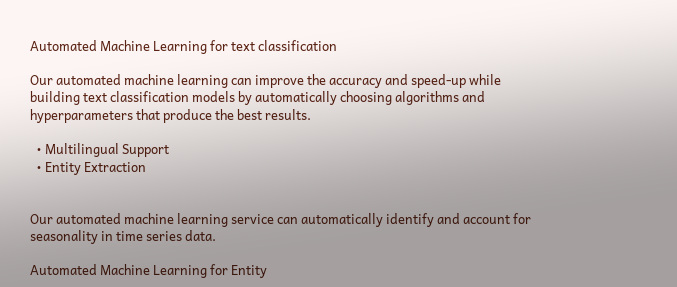Automated Machine Learning for text classification

Our automated machine learning can improve the accuracy and speed-up while building text classification models by automatically choosing algorithms and hyperparameters that produce the best results.

  • Multilingual Support
  • Entity Extraction


Our automated machine learning service can automatically identify and account for seasonality in time series data.

Automated Machine Learning for Entity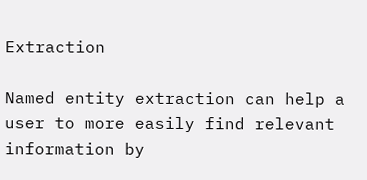Extraction

Named entity extraction can help a user to more easily find relevant information by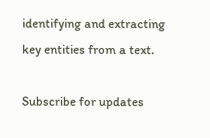identifying and extracting key entities from a text.

Subscribe for updates